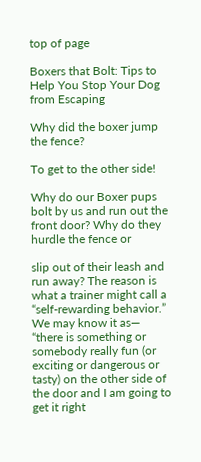top of page

Boxers that Bolt: Tips to Help You Stop Your Dog from Escaping

Why did the boxer jump the fence?

To get to the other side!

Why do our Boxer pups bolt by us and run out the front door? Why do they hurdle the fence or

slip out of their leash and run away? The reason is what a trainer might call a “self-rewarding behavior.” We may know it as— “there is something or somebody really fun (or exciting or dangerous or tasty) on the other side of the door and I am going to get it right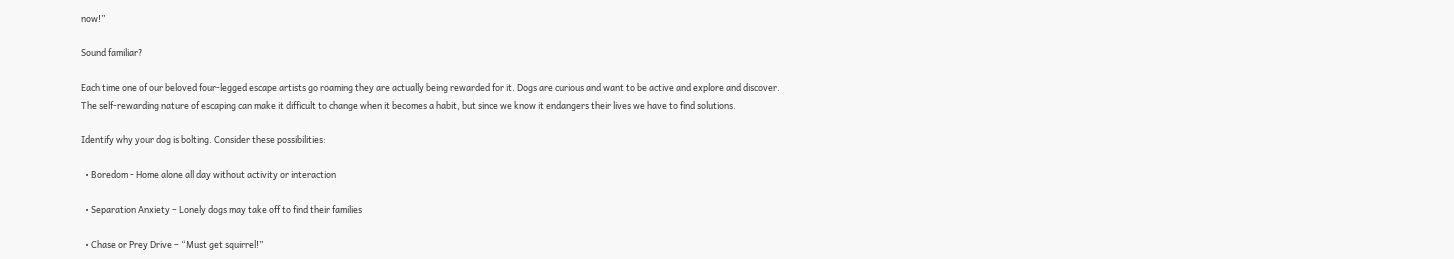now!”

Sound familiar?

Each time one of our beloved four-legged escape artists go roaming they are actually being rewarded for it. Dogs are curious and want to be active and explore and discover. The self-rewarding nature of escaping can make it difficult to change when it becomes a habit, but since we know it endangers their lives we have to find solutions.

Identify why your dog is bolting. Consider these possibilities:

  • Boredom - Home alone all day without activity or interaction

  • Separation Anxiety – Lonely dogs may take off to find their families

  • Chase or Prey Drive – “Must get squirrel!”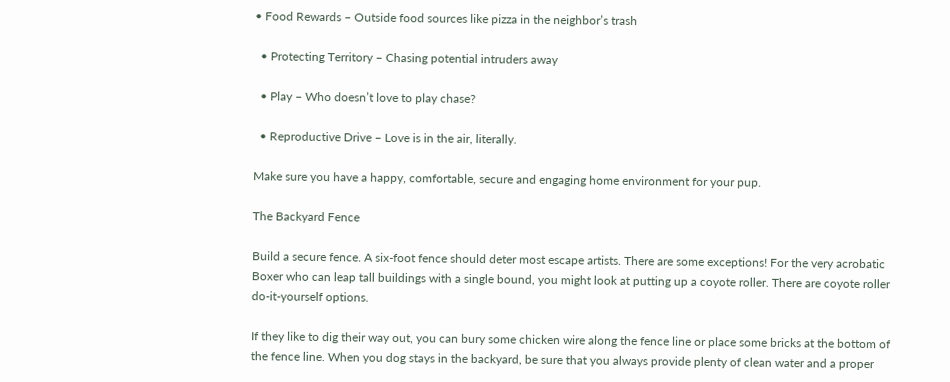• Food Rewards – Outside food sources like pizza in the neighbor’s trash

  • Protecting Territory – Chasing potential intruders away

  • Play – Who doesn’t love to play chase?

  • Reproductive Drive – Love is in the air, literally.

Make sure you have a happy, comfortable, secure and engaging home environment for your pup.

The Backyard Fence

Build a secure fence. A six-foot fence should deter most escape artists. There are some exceptions! For the very acrobatic Boxer who can leap tall buildings with a single bound, you might look at putting up a coyote roller. There are coyote roller do-it-yourself options.

If they like to dig their way out, you can bury some chicken wire along the fence line or place some bricks at the bottom of the fence line. When you dog stays in the backyard, be sure that you always provide plenty of clean water and a proper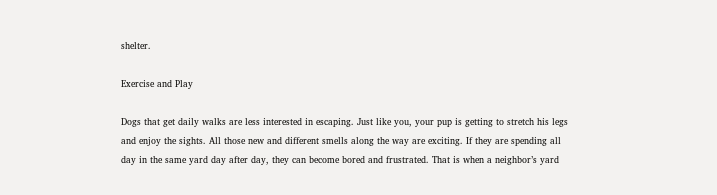shelter.

Exercise and Play

Dogs that get daily walks are less interested in escaping. Just like you, your pup is getting to stretch his legs and enjoy the sights. All those new and different smells along the way are exciting. If they are spending all day in the same yard day after day, they can become bored and frustrated. That is when a neighbor’s yard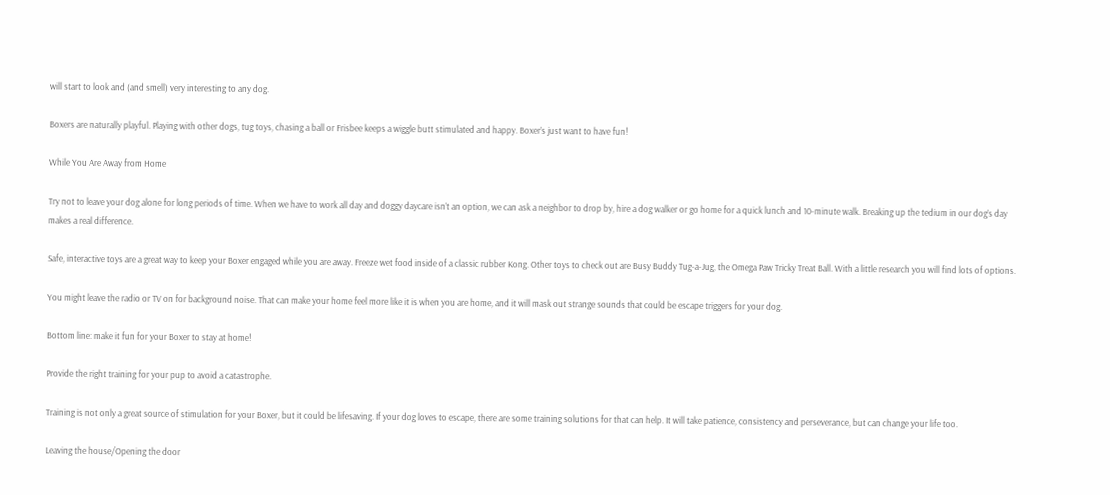will start to look and (and smell) very interesting to any dog.

Boxers are naturally playful. Playing with other dogs, tug toys, chasing a ball or Frisbee keeps a wiggle butt stimulated and happy. Boxer’s just want to have fun!

While You Are Away from Home

Try not to leave your dog alone for long periods of time. When we have to work all day and doggy daycare isn’t an option, we can ask a neighbor to drop by, hire a dog walker or go home for a quick lunch and 10-minute walk. Breaking up the tedium in our dog’s day makes a real difference.

Safe, interactive toys are a great way to keep your Boxer engaged while you are away. Freeze wet food inside of a classic rubber Kong. Other toys to check out are Busy Buddy Tug-a-Jug, the Omega Paw Tricky Treat Ball. With a little research you will find lots of options.

You might leave the radio or TV on for background noise. That can make your home feel more like it is when you are home, and it will mask out strange sounds that could be escape triggers for your dog.

Bottom line: make it fun for your Boxer to stay at home!

Provide the right training for your pup to avoid a catastrophe.

Training is not only a great source of stimulation for your Boxer, but it could be lifesaving. If your dog loves to escape, there are some training solutions for that can help. It will take patience, consistency and perseverance, but can change your life too.

Leaving the house/Opening the door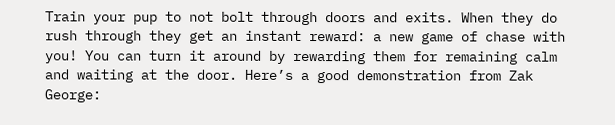Train your pup to not bolt through doors and exits. When they do rush through they get an instant reward: a new game of chase with you! You can turn it around by rewarding them for remaining calm and waiting at the door. Here’s a good demonstration from Zak George: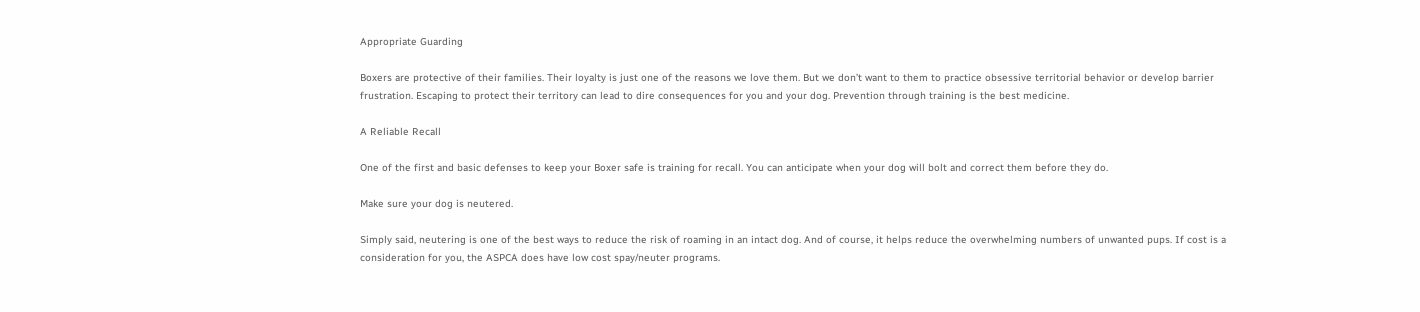Appropriate Guarding

Boxers are protective of their families. Their loyalty is just one of the reasons we love them. But we don’t want to them to practice obsessive territorial behavior or develop barrier frustration. Escaping to protect their territory can lead to dire consequences for you and your dog. Prevention through training is the best medicine.

A Reliable Recall

One of the first and basic defenses to keep your Boxer safe is training for recall. You can anticipate when your dog will bolt and correct them before they do.

Make sure your dog is neutered.

Simply said, neutering is one of the best ways to reduce the risk of roaming in an intact dog. And of course, it helps reduce the overwhelming numbers of unwanted pups. If cost is a consideration for you, the ASPCA does have low cost spay/neuter programs.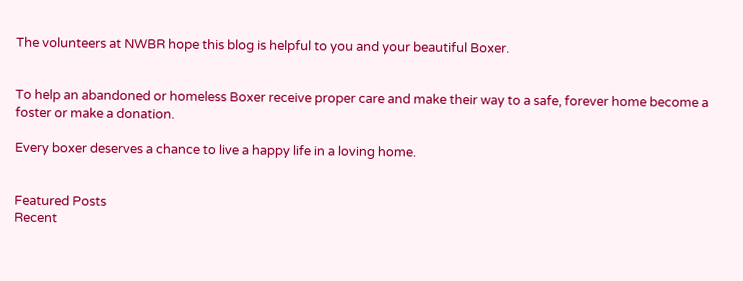The volunteers at NWBR hope this blog is helpful to you and your beautiful Boxer.


To help an abandoned or homeless Boxer receive proper care and make their way to a safe, forever home become a foster or make a donation.

Every boxer deserves a chance to live a happy life in a loving home.


Featured Posts
Recent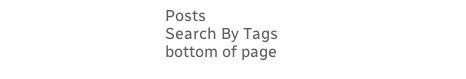Posts
Search By Tags
bottom of page